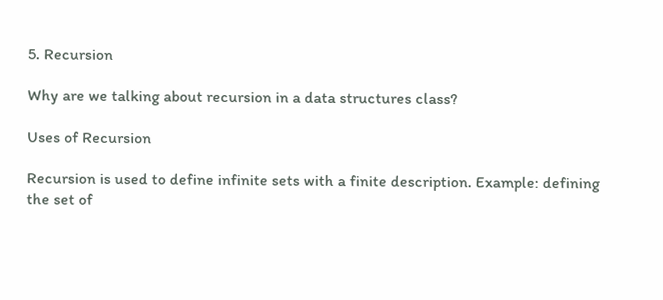5. Recursion

Why are we talking about recursion in a data structures class?

Uses of Recursion

Recursion is used to define infinite sets with a finite description. Example: defining the set of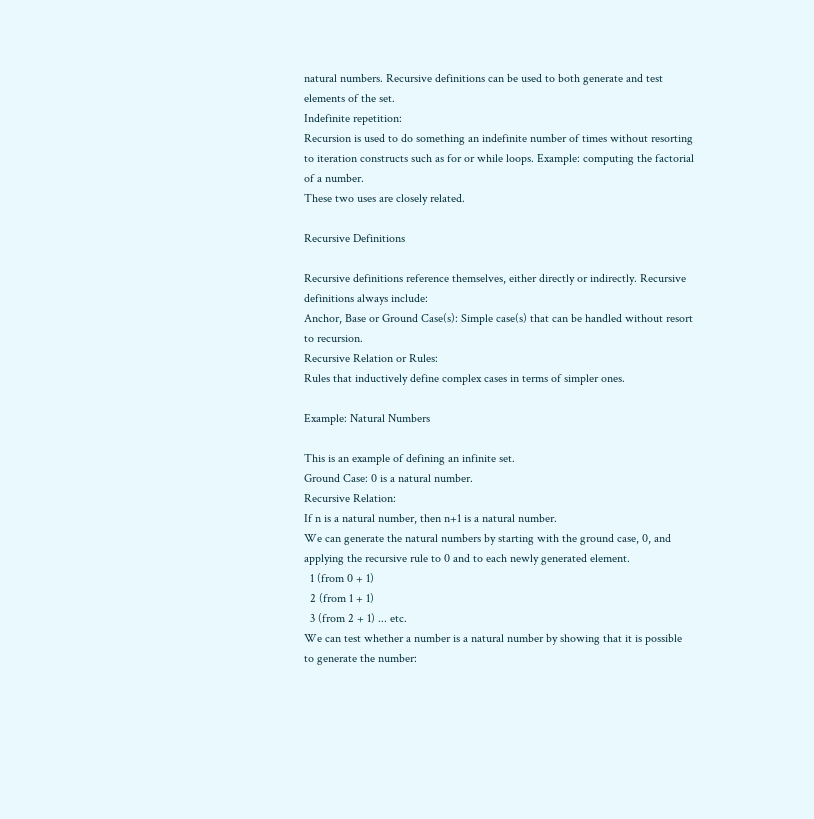natural numbers. Recursive definitions can be used to both generate and test elements of the set.
Indefinite repetition:
Recursion is used to do something an indefinite number of times without resorting to iteration constructs such as for or while loops. Example: computing the factorial of a number.
These two uses are closely related.

Recursive Definitions

Recursive definitions reference themselves, either directly or indirectly. Recursive definitions always include:
Anchor, Base or Ground Case(s): Simple case(s) that can be handled without resort to recursion.
Recursive Relation or Rules:
Rules that inductively define complex cases in terms of simpler ones.

Example: Natural Numbers

This is an example of defining an infinite set.
Ground Case: 0 is a natural number.
Recursive Relation:
If n is a natural number, then n+1 is a natural number.
We can generate the natural numbers by starting with the ground case, 0, and applying the recursive rule to 0 and to each newly generated element.
  1 (from 0 + 1)
  2 (from 1 + 1)
  3 (from 2 + 1) ... etc.
We can test whether a number is a natural number by showing that it is possible to generate the number: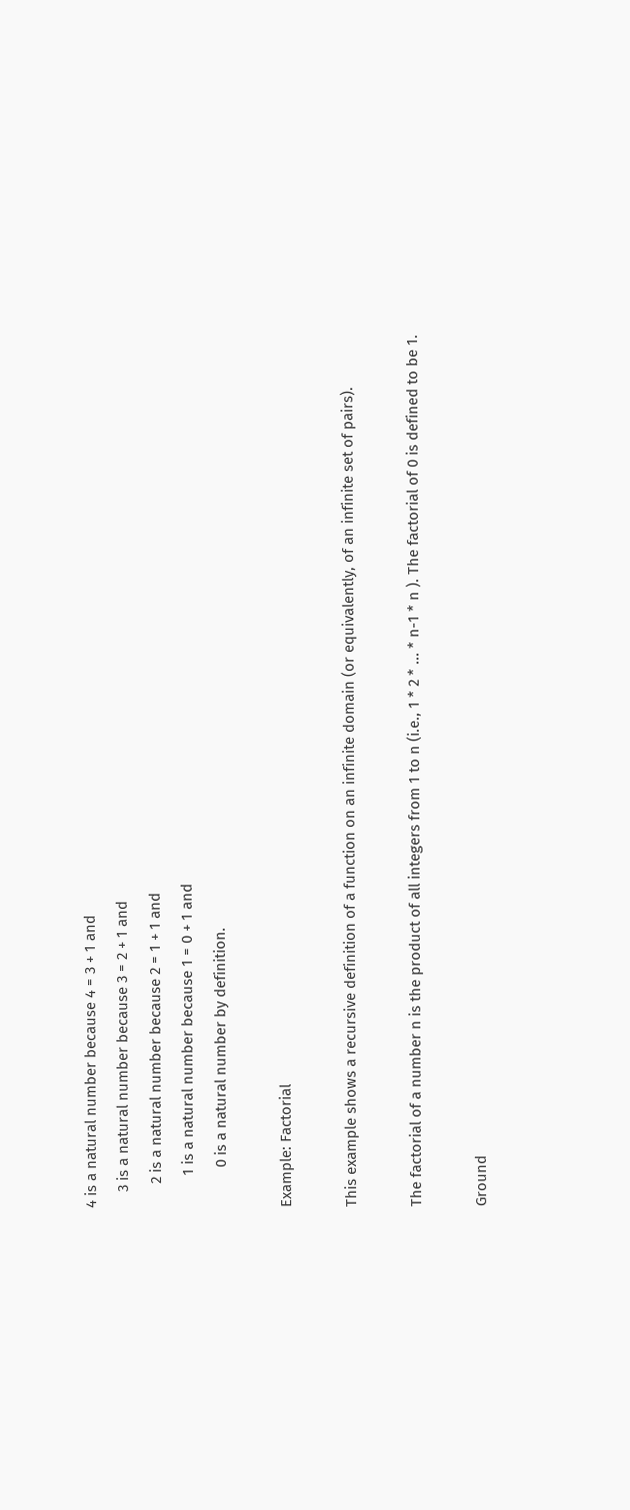4 is a natural number because 4 = 3 + 1 and
    3 is a natural number because 3 = 2 + 1 and
      2 is a natural number because 2 = 1 + 1 and
        1 is a natural number because 1 = 0 + 1 and
          0 is a natural number by definition.

Example: Factorial

This example shows a recursive definition of a function on an infinite domain (or equivalently, of an infinite set of pairs).

The factorial of a number n is the product of all integers from 1 to n (i.e., 1 * 2 * ... * n-1 * n ). The factorial of 0 is defined to be 1.

Ground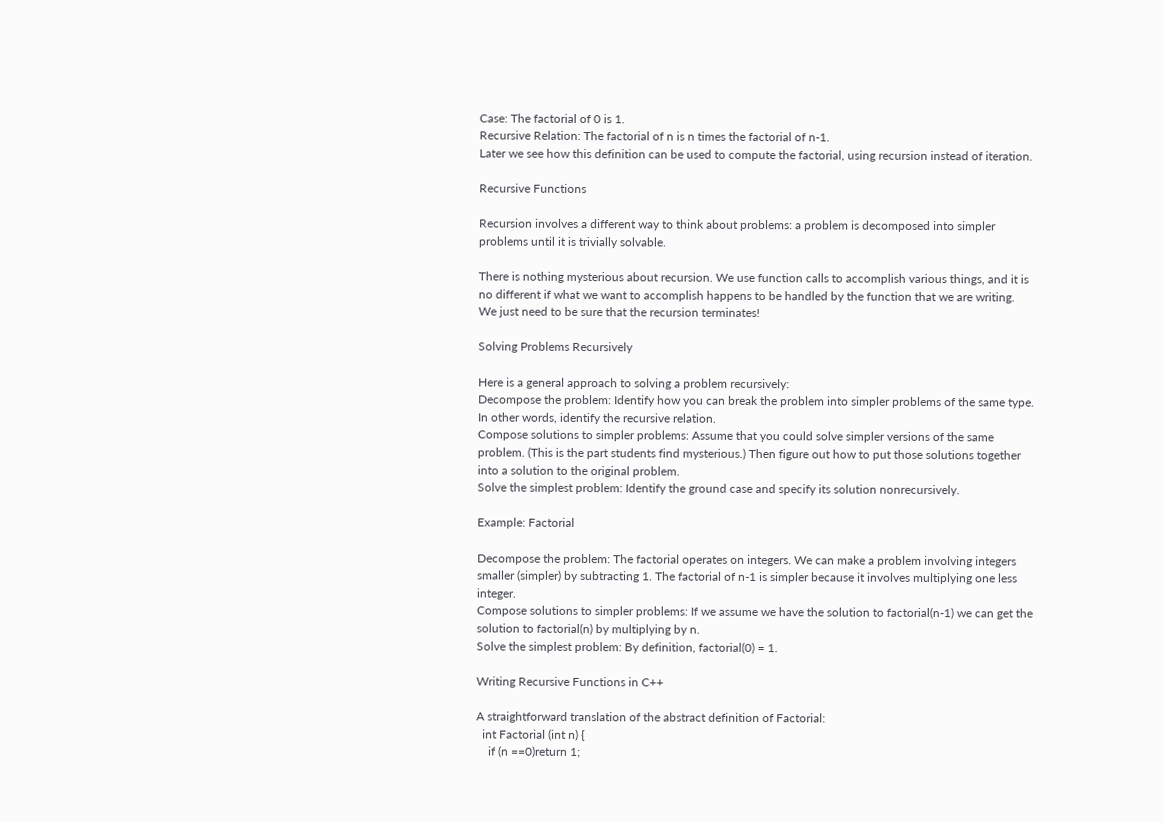Case: The factorial of 0 is 1.
Recursive Relation: The factorial of n is n times the factorial of n-1.
Later we see how this definition can be used to compute the factorial, using recursion instead of iteration.

Recursive Functions

Recursion involves a different way to think about problems: a problem is decomposed into simpler problems until it is trivially solvable.

There is nothing mysterious about recursion. We use function calls to accomplish various things, and it is no different if what we want to accomplish happens to be handled by the function that we are writing. We just need to be sure that the recursion terminates!

Solving Problems Recursively

Here is a general approach to solving a problem recursively:
Decompose the problem: Identify how you can break the problem into simpler problems of the same type. In other words, identify the recursive relation.
Compose solutions to simpler problems: Assume that you could solve simpler versions of the same problem. (This is the part students find mysterious.) Then figure out how to put those solutions together into a solution to the original problem.
Solve the simplest problem: Identify the ground case and specify its solution nonrecursively.

Example: Factorial

Decompose the problem: The factorial operates on integers. We can make a problem involving integers smaller (simpler) by subtracting 1. The factorial of n-1 is simpler because it involves multiplying one less integer.
Compose solutions to simpler problems: If we assume we have the solution to factorial(n-1) we can get the solution to factorial(n) by multiplying by n.
Solve the simplest problem: By definition, factorial(0) = 1.

Writing Recursive Functions in C++

A straightforward translation of the abstract definition of Factorial:
  int Factorial (int n) {
    if (n ==0)return 1;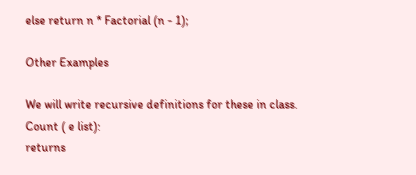else return n * Factorial (n - 1);

Other Examples

We will write recursive definitions for these in class.
Count ( e list):
returns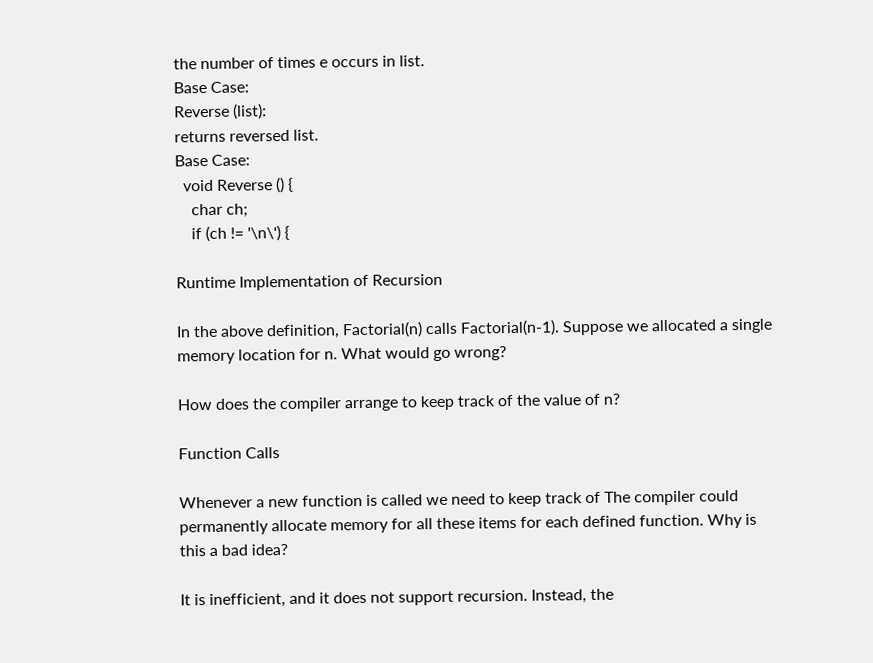the number of times e occurs in list.
Base Case:
Reverse (list):
returns reversed list.
Base Case:
  void Reverse () {
    char ch;
    if (ch != '\n\') {

Runtime Implementation of Recursion

In the above definition, Factorial(n) calls Factorial(n-1). Suppose we allocated a single memory location for n. What would go wrong?

How does the compiler arrange to keep track of the value of n?

Function Calls

Whenever a new function is called we need to keep track of The compiler could permanently allocate memory for all these items for each defined function. Why is this a bad idea?

It is inefficient, and it does not support recursion. Instead, the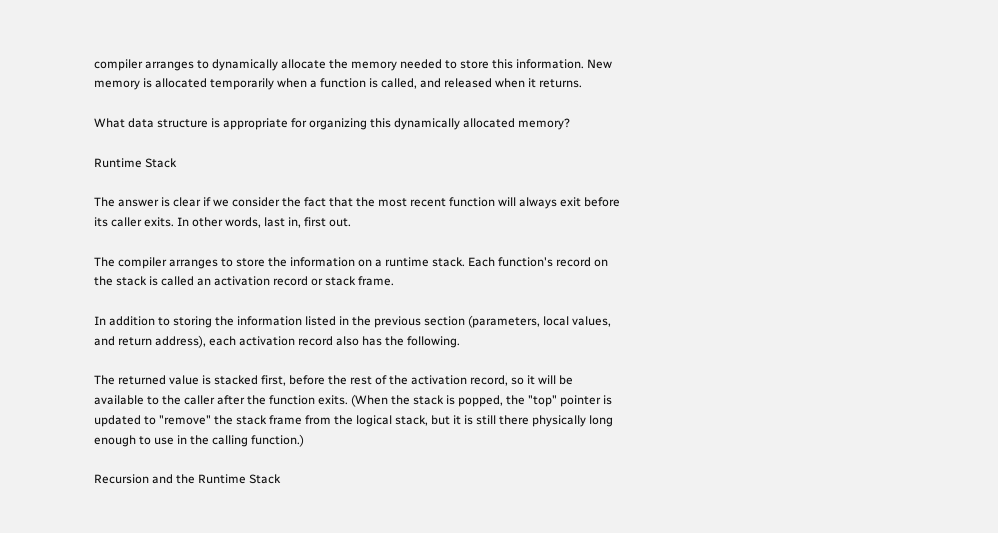compiler arranges to dynamically allocate the memory needed to store this information. New memory is allocated temporarily when a function is called, and released when it returns.

What data structure is appropriate for organizing this dynamically allocated memory?

Runtime Stack

The answer is clear if we consider the fact that the most recent function will always exit before its caller exits. In other words, last in, first out.

The compiler arranges to store the information on a runtime stack. Each function's record on the stack is called an activation record or stack frame.

In addition to storing the information listed in the previous section (parameters, local values, and return address), each activation record also has the following.

The returned value is stacked first, before the rest of the activation record, so it will be available to the caller after the function exits. (When the stack is popped, the "top" pointer is updated to "remove" the stack frame from the logical stack, but it is still there physically long enough to use in the calling function.)

Recursion and the Runtime Stack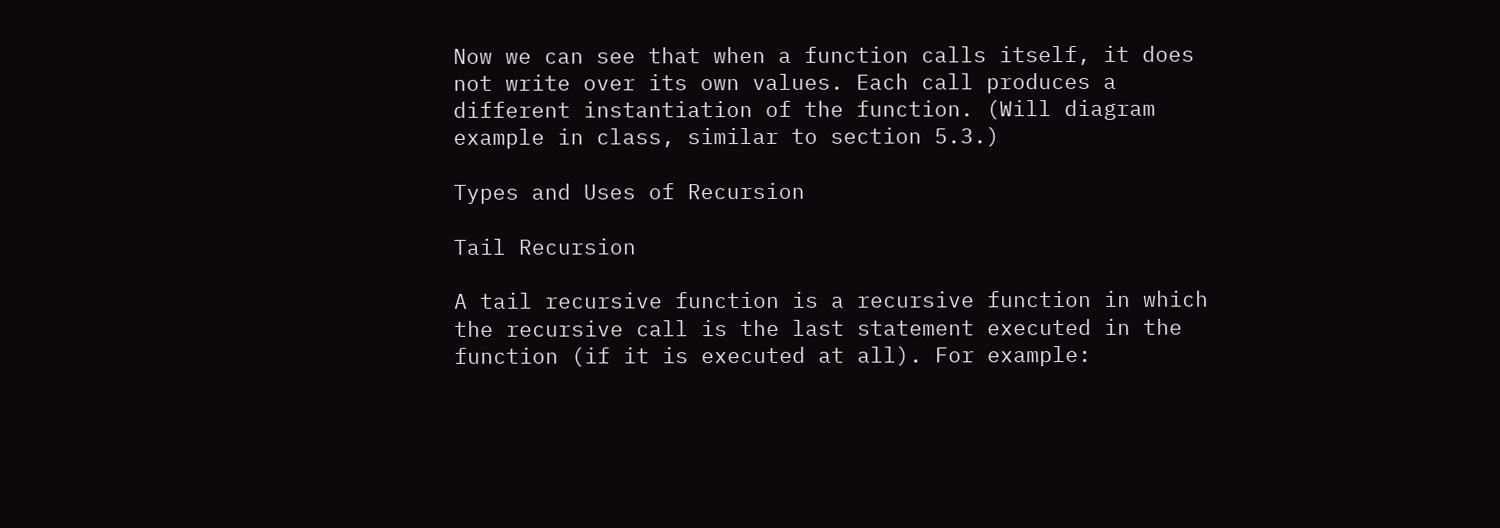Now we can see that when a function calls itself, it does not write over its own values. Each call produces a different instantiation of the function. (Will diagram example in class, similar to section 5.3.)

Types and Uses of Recursion

Tail Recursion

A tail recursive function is a recursive function in which the recursive call is the last statement executed in the function (if it is executed at all). For example: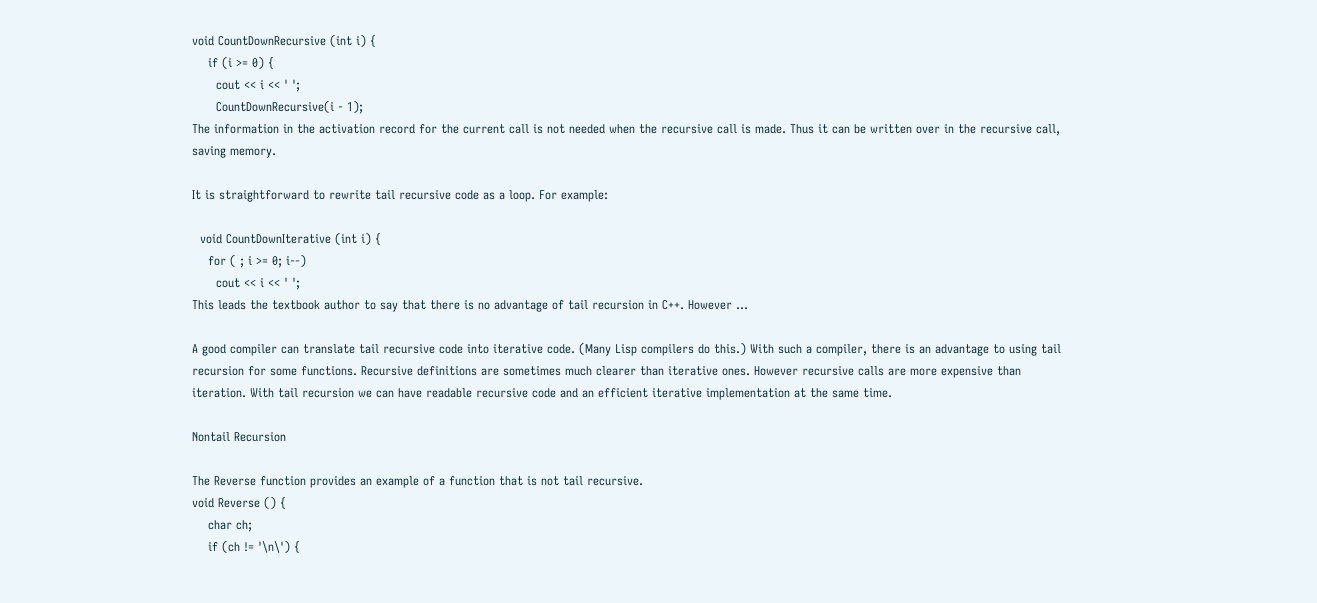void CountDownRecursive (int i) {
    if (i >= 0) {
      cout << i << ' ';
      CountDownRecursive(i - 1);
The information in the activation record for the current call is not needed when the recursive call is made. Thus it can be written over in the recursive call, saving memory.

It is straightforward to rewrite tail recursive code as a loop. For example:

  void CountDownIterative (int i) {
    for ( ; i >= 0; i--)
      cout << i << ' ';
This leads the textbook author to say that there is no advantage of tail recursion in C++. However ...

A good compiler can translate tail recursive code into iterative code. (Many Lisp compilers do this.) With such a compiler, there is an advantage to using tail recursion for some functions. Recursive definitions are sometimes much clearer than iterative ones. However recursive calls are more expensive than iteration. With tail recursion we can have readable recursive code and an efficient iterative implementation at the same time.

Nontail Recursion

The Reverse function provides an example of a function that is not tail recursive.
void Reverse () {
    char ch;
    if (ch != '\n\') {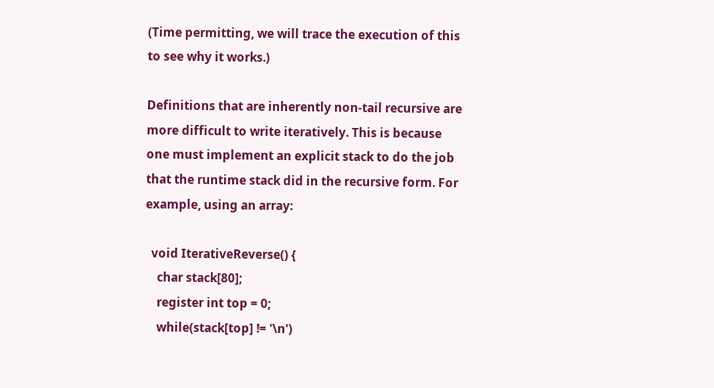(Time permitting, we will trace the execution of this to see why it works.)

Definitions that are inherently non-tail recursive are more difficult to write iteratively. This is because one must implement an explicit stack to do the job that the runtime stack did in the recursive form. For example, using an array:

  void IterativeReverse() {
    char stack[80];
    register int top = 0;
    while(stack[top] != '\n')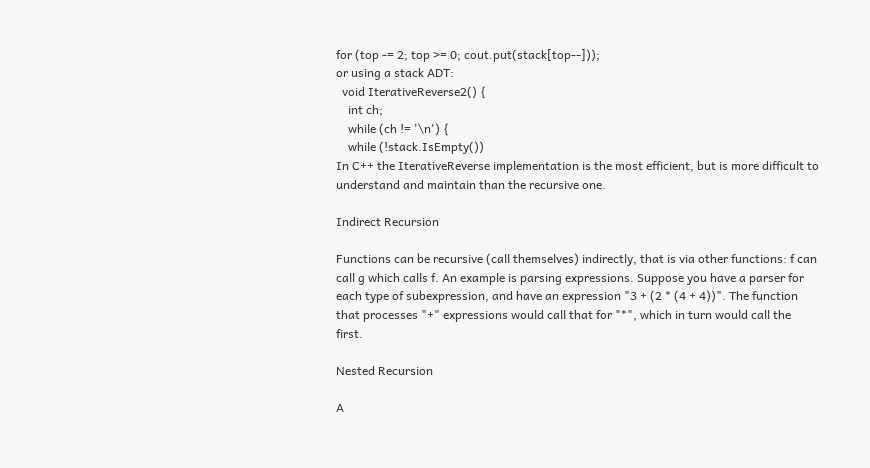for (top -= 2; top >= 0; cout.put(stack[top--]));
or using a stack ADT:
  void IterativeReverse2() {
    int ch;
    while (ch != '\n') {
    while (!stack.IsEmpty())
In C++ the IterativeReverse implementation is the most efficient, but is more difficult to understand and maintain than the recursive one.

Indirect Recursion

Functions can be recursive (call themselves) indirectly, that is via other functions: f can call g which calls f. An example is parsing expressions. Suppose you have a parser for each type of subexpression, and have an expression "3 + (2 * (4 + 4))". The function that processes "+" expressions would call that for "*", which in turn would call the first.

Nested Recursion

A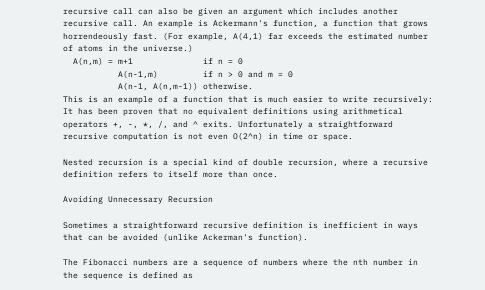recursive call can also be given an argument which includes another recursive call. An example is Ackermann's function, a function that grows horrendeously fast. (For example, A(4,1) far exceeds the estimated number of atoms in the universe.)
  A(n,m) = m+1              if n = 0
           A(n-1,m)         if n > 0 and m = 0
           A(n-1, A(n,m-1)) otherwise.
This is an example of a function that is much easier to write recursively: It has been proven that no equivalent definitions using arithmetical operators +, -, *, /, and ^ exits. Unfortunately a straightforward recursive computation is not even O(2^n) in time or space.

Nested recursion is a special kind of double recursion, where a recursive definition refers to itself more than once.

Avoiding Unnecessary Recursion

Sometimes a straightforward recursive definition is inefficient in ways that can be avoided (unlike Ackerman's function).

The Fibonacci numbers are a sequence of numbers where the nth number in the sequence is defined as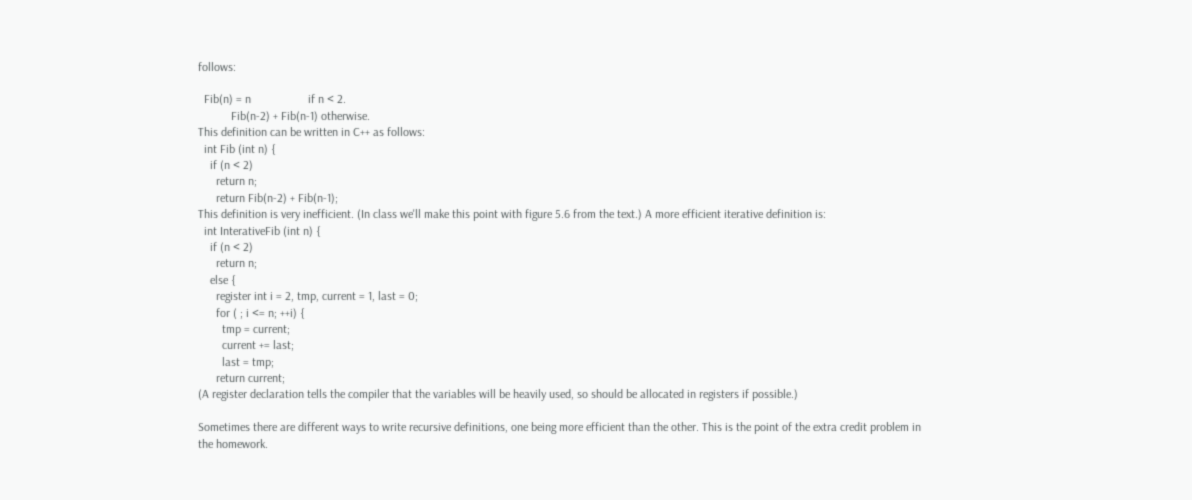follows:

  Fib(n) = n                   if n < 2.
           Fib(n-2) + Fib(n-1) otherwise.
This definition can be written in C++ as follows:
  int Fib (int n) {
    if (n < 2)
      return n;
      return Fib(n-2) + Fib(n-1);
This definition is very inefficient. (In class we'll make this point with figure 5.6 from the text.) A more efficient iterative definition is:
  int InterativeFib (int n) {
    if (n < 2)
      return n;
    else {
      register int i = 2, tmp, current = 1, last = 0;
      for ( ; i <= n; ++i) {
        tmp = current;
        current += last;
        last = tmp;
      return current;
(A register declaration tells the compiler that the variables will be heavily used, so should be allocated in registers if possible.)

Sometimes there are different ways to write recursive definitions, one being more efficient than the other. This is the point of the extra credit problem in the homework.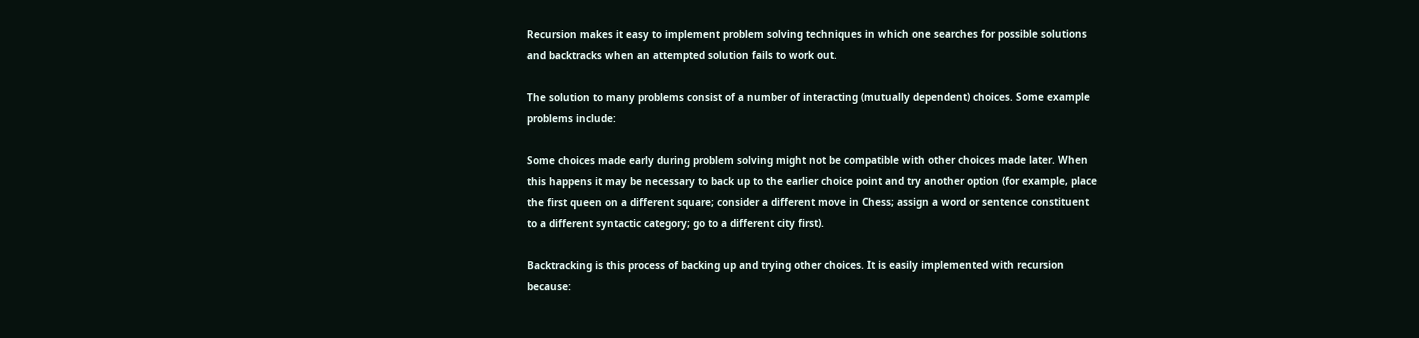Recursion makes it easy to implement problem solving techniques in which one searches for possible solutions and backtracks when an attempted solution fails to work out.

The solution to many problems consist of a number of interacting (mutually dependent) choices. Some example problems include:

Some choices made early during problem solving might not be compatible with other choices made later. When this happens it may be necessary to back up to the earlier choice point and try another option (for example, place the first queen on a different square; consider a different move in Chess; assign a word or sentence constituent to a different syntactic category; go to a different city first).

Backtracking is this process of backing up and trying other choices. It is easily implemented with recursion because: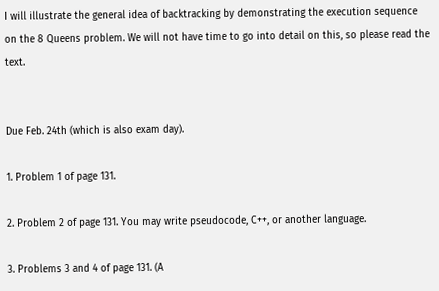I will illustrate the general idea of backtracking by demonstrating the execution sequence on the 8 Queens problem. We will not have time to go into detail on this, so please read the text.


Due Feb. 24th (which is also exam day).

1. Problem 1 of page 131.

2. Problem 2 of page 131. You may write pseudocode, C++, or another language.

3. Problems 3 and 4 of page 131. (A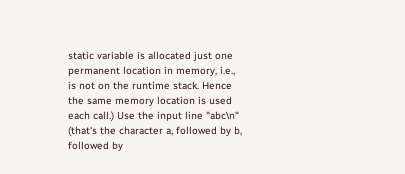static variable is allocated just one permanent location in memory, i.e., is not on the runtime stack. Hence the same memory location is used each call.) Use the input line "abc\n" (that's the character a, followed by b, followed by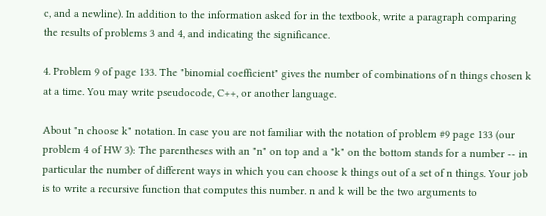c, and a newline). In addition to the information asked for in the textbook, write a paragraph comparing the results of problems 3 and 4, and indicating the significance.

4. Problem 9 of page 133. The "binomial coefficient" gives the number of combinations of n things chosen k at a time. You may write pseudocode, C++, or another language.

About "n choose k" notation. In case you are not familiar with the notation of problem #9 page 133 (our problem 4 of HW 3): The parentheses with an "n" on top and a "k" on the bottom stands for a number -- in particular the number of different ways in which you can choose k things out of a set of n things. Your job is to write a recursive function that computes this number. n and k will be the two arguments to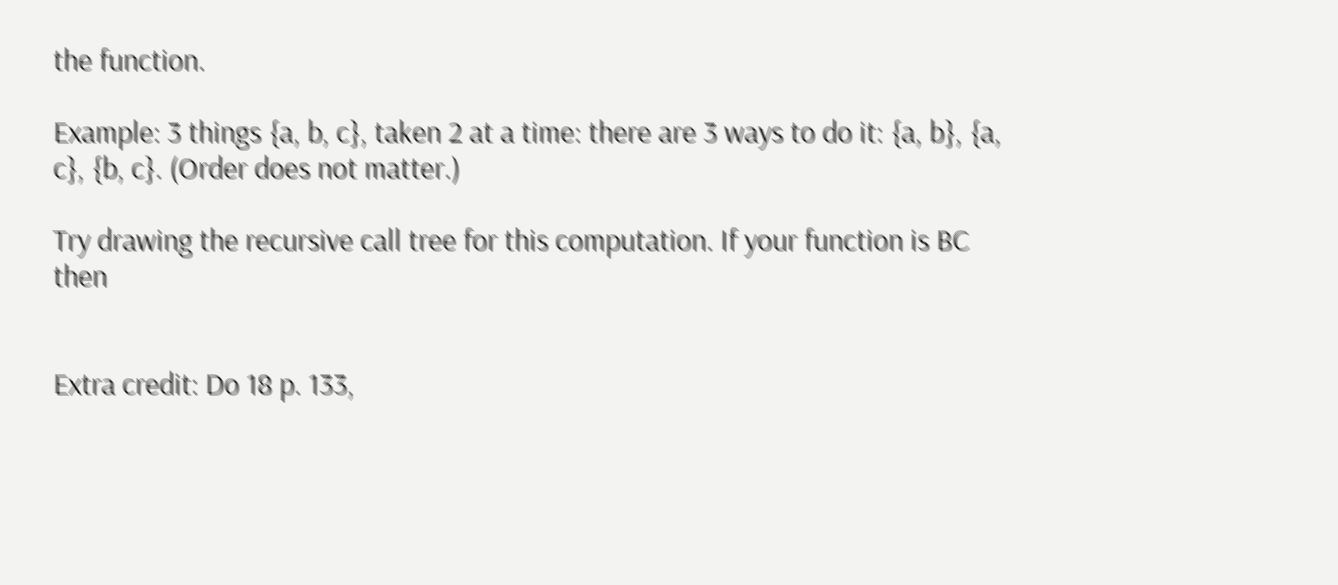the function.

Example: 3 things {a, b, c}, taken 2 at a time: there are 3 ways to do it: {a, b}, {a, c}, {b, c}. (Order does not matter.)

Try drawing the recursive call tree for this computation. If your function is BC then


Extra credit: Do 18 p. 133,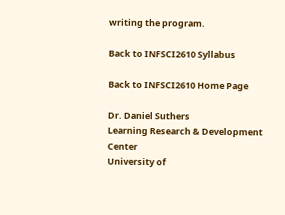writing the program.

Back to INFSCI2610 Syllabus

Back to INFSCI2610 Home Page

Dr. Daniel Suthers
Learning Research & Development Center
University of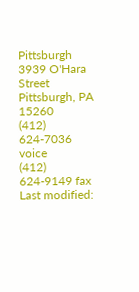Pittsburgh
3939 O'Hara Street
Pittsburgh, PA 15260
(412) 624-7036 voice
(412) 624-9149 fax
Last modified: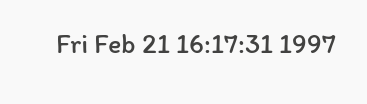Fri Feb 21 16:17:31 1997